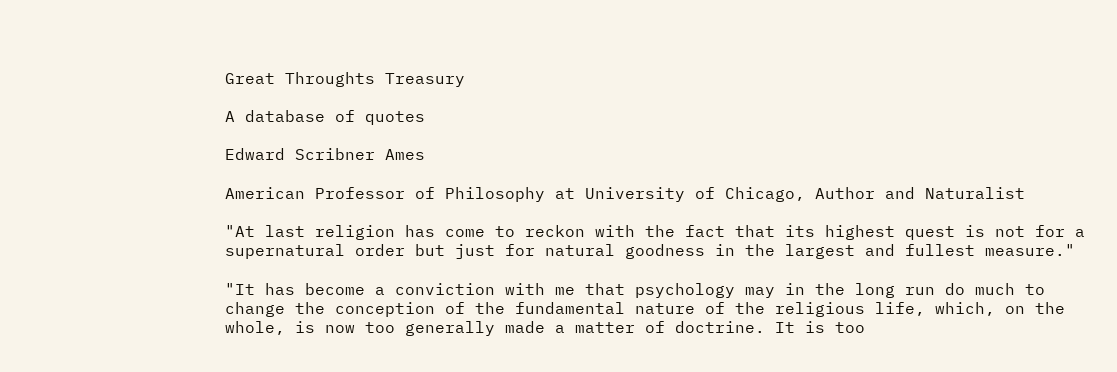Great Throughts Treasury

A database of quotes

Edward Scribner Ames

American Professor of Philosophy at University of Chicago, Author and Naturalist

"At last religion has come to reckon with the fact that its highest quest is not for a supernatural order but just for natural goodness in the largest and fullest measure."

"It has become a conviction with me that psychology may in the long run do much to change the conception of the fundamental nature of the religious life, which, on the whole, is now too generally made a matter of doctrine. It is too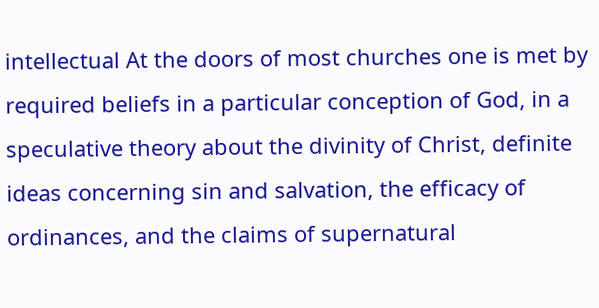intellectual At the doors of most churches one is met by required beliefs in a particular conception of God, in a speculative theory about the divinity of Christ, definite ideas concerning sin and salvation, the efficacy of ordinances, and the claims of supernatural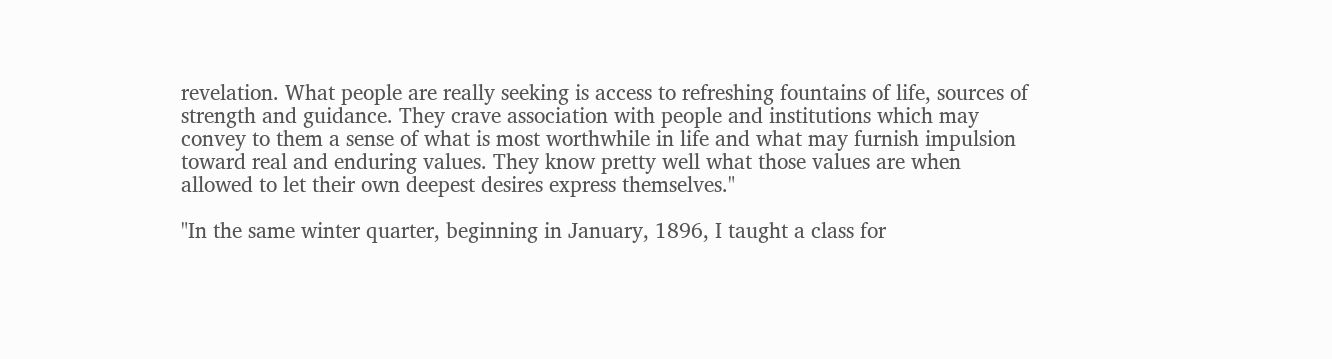revelation. What people are really seeking is access to refreshing fountains of life, sources of strength and guidance. They crave association with people and institutions which may convey to them a sense of what is most worthwhile in life and what may furnish impulsion toward real and enduring values. They know pretty well what those values are when allowed to let their own deepest desires express themselves."

"In the same winter quarter, beginning in January, 1896, I taught a class for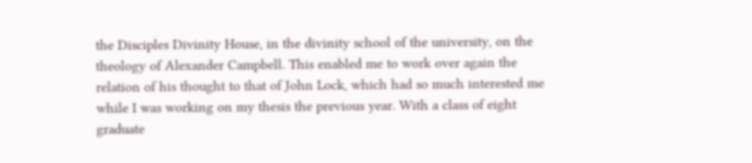the Disciples Divinity House, in the divinity school of the university, on the theology of Alexander Campbell. This enabled me to work over again the relation of his thought to that of John Lock, which had so much interested me while I was working on my thesis the previous year. With a class of eight graduate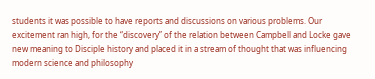students it was possible to have reports and discussions on various problems. Our excitement ran high, for the “discovery” of the relation between Campbell and Locke gave new meaning to Disciple history and placed it in a stream of thought that was influencing modern science and philosophy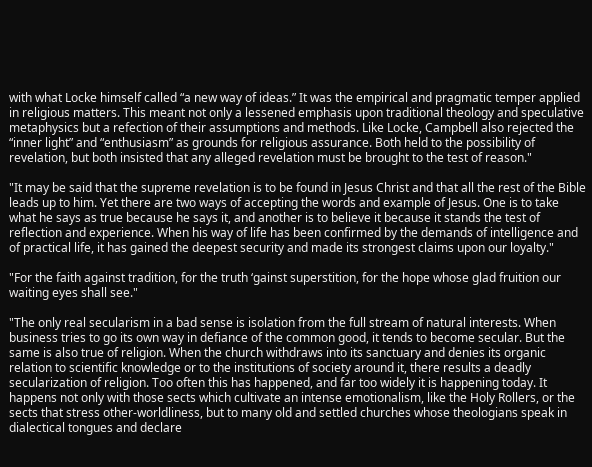with what Locke himself called “a new way of ideas.” It was the empirical and pragmatic temper applied in religious matters. This meant not only a lessened emphasis upon traditional theology and speculative metaphysics but a refection of their assumptions and methods. Like Locke, Campbell also rejected the “inner light” and “enthusiasm” as grounds for religious assurance. Both held to the possibility of revelation, but both insisted that any alleged revelation must be brought to the test of reason."

"It may be said that the supreme revelation is to be found in Jesus Christ and that all the rest of the Bible leads up to him. Yet there are two ways of accepting the words and example of Jesus. One is to take what he says as true because he says it, and another is to believe it because it stands the test of reflection and experience. When his way of life has been confirmed by the demands of intelligence and of practical life, it has gained the deepest security and made its strongest claims upon our loyalty."

"For the faith against tradition, for the truth ‘gainst superstition, for the hope whose glad fruition our waiting eyes shall see."

"The only real secularism in a bad sense is isolation from the full stream of natural interests. When business tries to go its own way in defiance of the common good, it tends to become secular. But the same is also true of religion. When the church withdraws into its sanctuary and denies its organic relation to scientific knowledge or to the institutions of society around it, there results a deadly secularization of religion. Too often this has happened, and far too widely it is happening today. It happens not only with those sects which cultivate an intense emotionalism, like the Holy Rollers, or the sects that stress other-worldliness, but to many old and settled churches whose theologians speak in dialectical tongues and declare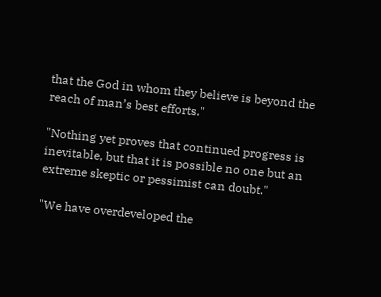that the God in whom they believe is beyond the reach of man’s best efforts."

"Nothing yet proves that continued progress is inevitable, but that it is possible no one but an extreme skeptic or pessimist can doubt."

"We have overdeveloped the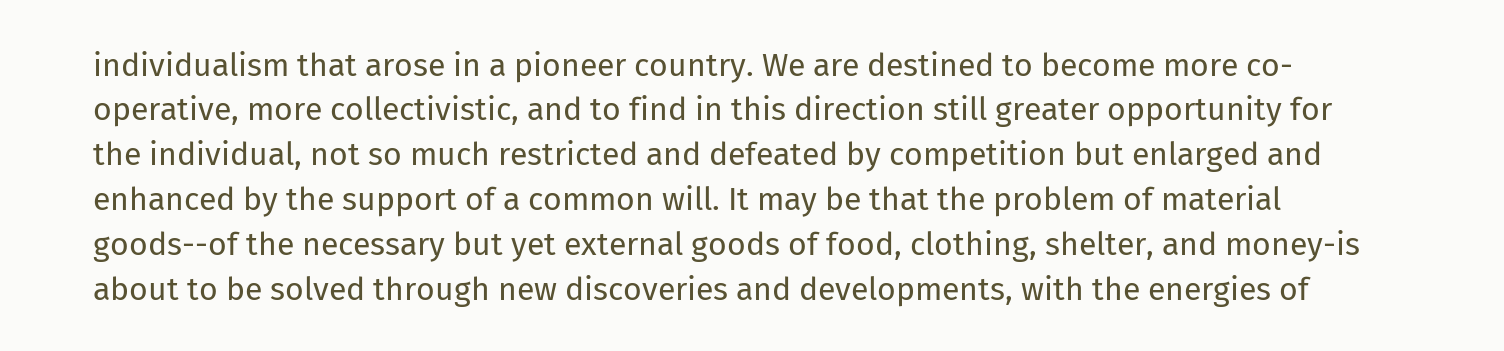individualism that arose in a pioneer country. We are destined to become more co-operative, more collectivistic, and to find in this direction still greater opportunity for the individual, not so much restricted and defeated by competition but enlarged and enhanced by the support of a common will. It may be that the problem of material goods--of the necessary but yet external goods of food, clothing, shelter, and money-is about to be solved through new discoveries and developments, with the energies of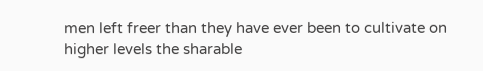men left freer than they have ever been to cultivate on higher levels the sharable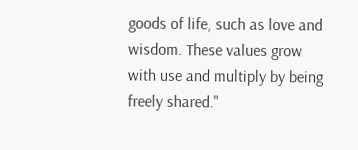goods of life, such as love and wisdom. These values grow with use and multiply by being freely shared."